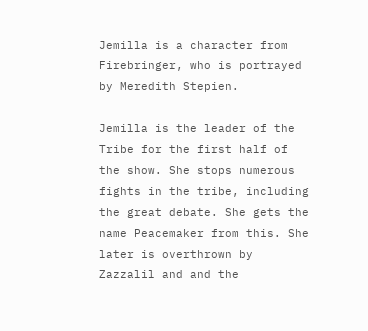Jemilla is a character from Firebringer, who is portrayed by Meredith Stepien.

Jemilla is the leader of the Tribe for the first half of the show. She stops numerous fights in the tribe, including the great debate. She gets the name Peacemaker from this. She later is overthrown by Zazzalil and and the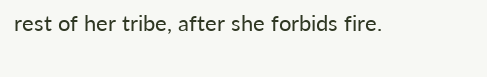rest of her tribe, after she forbids fire.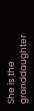She is the granddaughter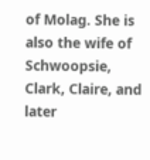of Molag. She is also the wife of Schwoopsie, Clark, Claire, and later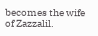becomes the wife of Zazzalil.